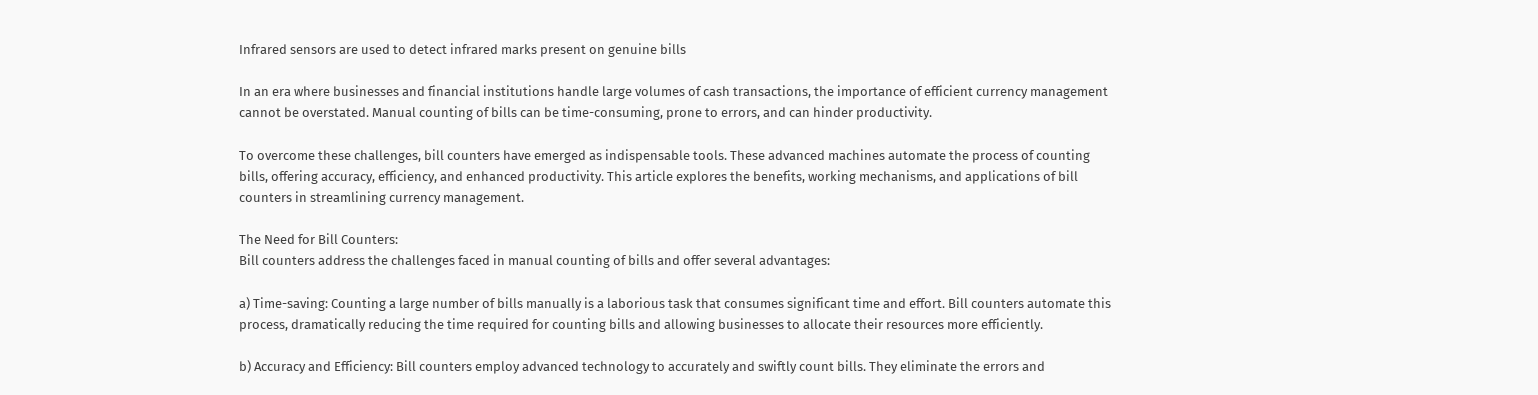Infrared sensors are used to detect infrared marks present on genuine bills

In an era where businesses and financial institutions handle large volumes of cash transactions, the importance of efficient currency management cannot be overstated. Manual counting of bills can be time-consuming, prone to errors, and can hinder productivity.

To overcome these challenges, bill counters have emerged as indispensable tools. These advanced machines automate the process of counting bills, offering accuracy, efficiency, and enhanced productivity. This article explores the benefits, working mechanisms, and applications of bill counters in streamlining currency management.

The Need for Bill Counters:
Bill counters address the challenges faced in manual counting of bills and offer several advantages:

a) Time-saving: Counting a large number of bills manually is a laborious task that consumes significant time and effort. Bill counters automate this process, dramatically reducing the time required for counting bills and allowing businesses to allocate their resources more efficiently.

b) Accuracy and Efficiency: Bill counters employ advanced technology to accurately and swiftly count bills. They eliminate the errors and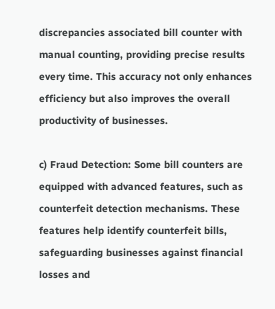discrepancies associated bill counter with manual counting, providing precise results every time. This accuracy not only enhances efficiency but also improves the overall productivity of businesses.

c) Fraud Detection: Some bill counters are equipped with advanced features, such as counterfeit detection mechanisms. These features help identify counterfeit bills, safeguarding businesses against financial losses and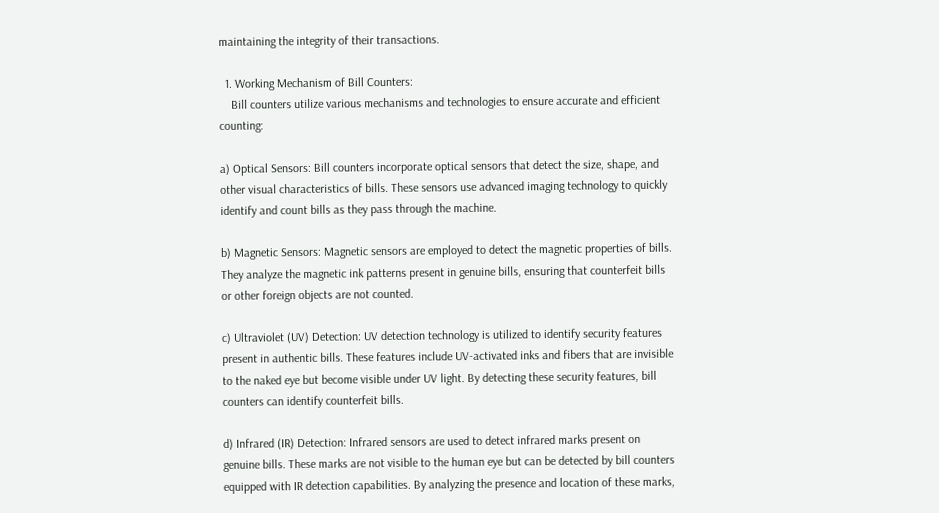maintaining the integrity of their transactions.

  1. Working Mechanism of Bill Counters:
    Bill counters utilize various mechanisms and technologies to ensure accurate and efficient counting:

a) Optical Sensors: Bill counters incorporate optical sensors that detect the size, shape, and other visual characteristics of bills. These sensors use advanced imaging technology to quickly identify and count bills as they pass through the machine.

b) Magnetic Sensors: Magnetic sensors are employed to detect the magnetic properties of bills. They analyze the magnetic ink patterns present in genuine bills, ensuring that counterfeit bills or other foreign objects are not counted.

c) Ultraviolet (UV) Detection: UV detection technology is utilized to identify security features present in authentic bills. These features include UV-activated inks and fibers that are invisible to the naked eye but become visible under UV light. By detecting these security features, bill counters can identify counterfeit bills.

d) Infrared (IR) Detection: Infrared sensors are used to detect infrared marks present on genuine bills. These marks are not visible to the human eye but can be detected by bill counters equipped with IR detection capabilities. By analyzing the presence and location of these marks,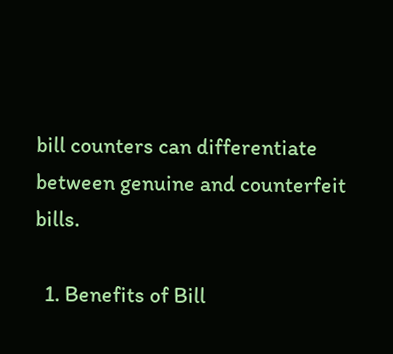bill counters can differentiate between genuine and counterfeit bills.

  1. Benefits of Bill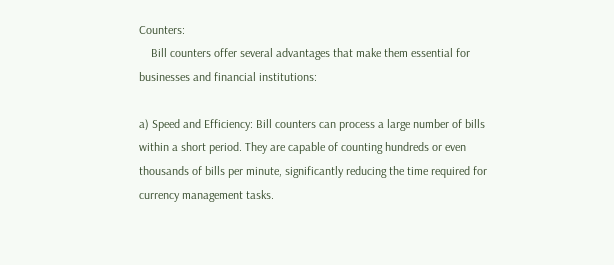Counters:
    Bill counters offer several advantages that make them essential for businesses and financial institutions:

a) Speed and Efficiency: Bill counters can process a large number of bills within a short period. They are capable of counting hundreds or even thousands of bills per minute, significantly reducing the time required for currency management tasks.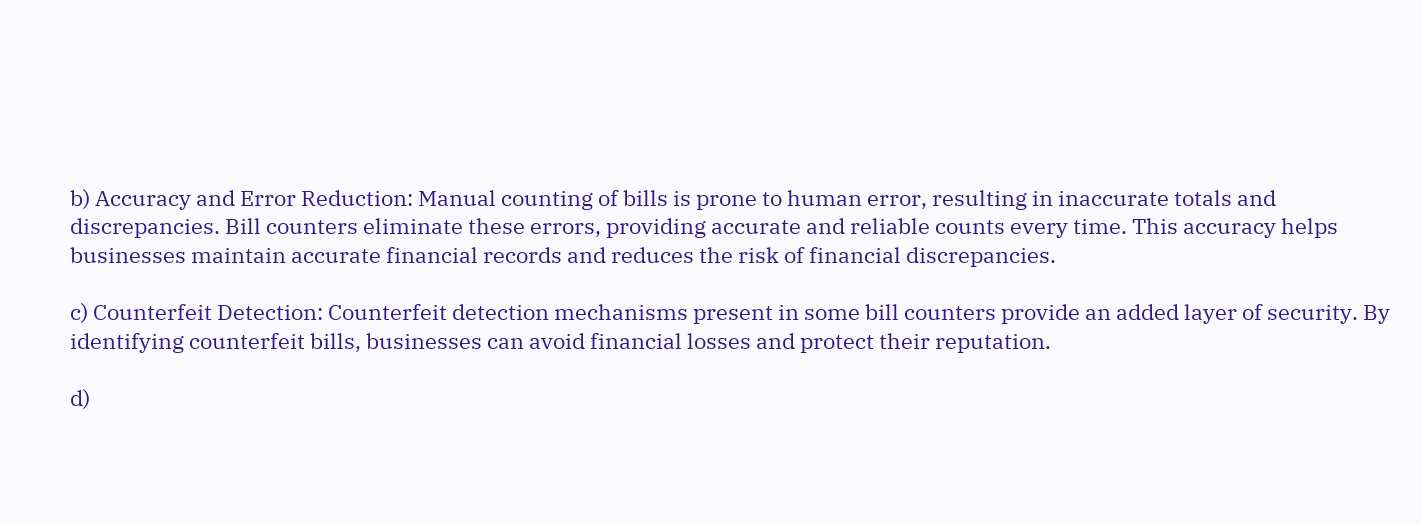b) Accuracy and Error Reduction: Manual counting of bills is prone to human error, resulting in inaccurate totals and discrepancies. Bill counters eliminate these errors, providing accurate and reliable counts every time. This accuracy helps businesses maintain accurate financial records and reduces the risk of financial discrepancies.

c) Counterfeit Detection: Counterfeit detection mechanisms present in some bill counters provide an added layer of security. By identifying counterfeit bills, businesses can avoid financial losses and protect their reputation.

d)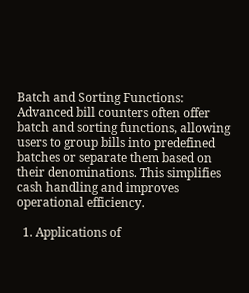Batch and Sorting Functions: Advanced bill counters often offer batch and sorting functions, allowing users to group bills into predefined batches or separate them based on their denominations. This simplifies cash handling and improves operational efficiency.

  1. Applications of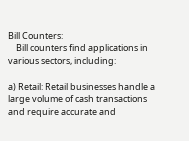Bill Counters:
    Bill counters find applications in various sectors, including:

a) Retail: Retail businesses handle a large volume of cash transactions and require accurate and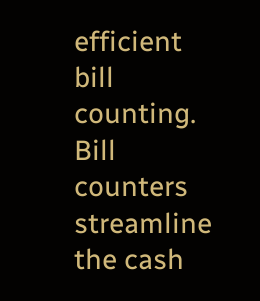efficient bill counting. Bill counters streamline the cash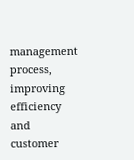management process, improving efficiency and customer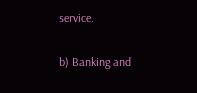service.

b) Banking and